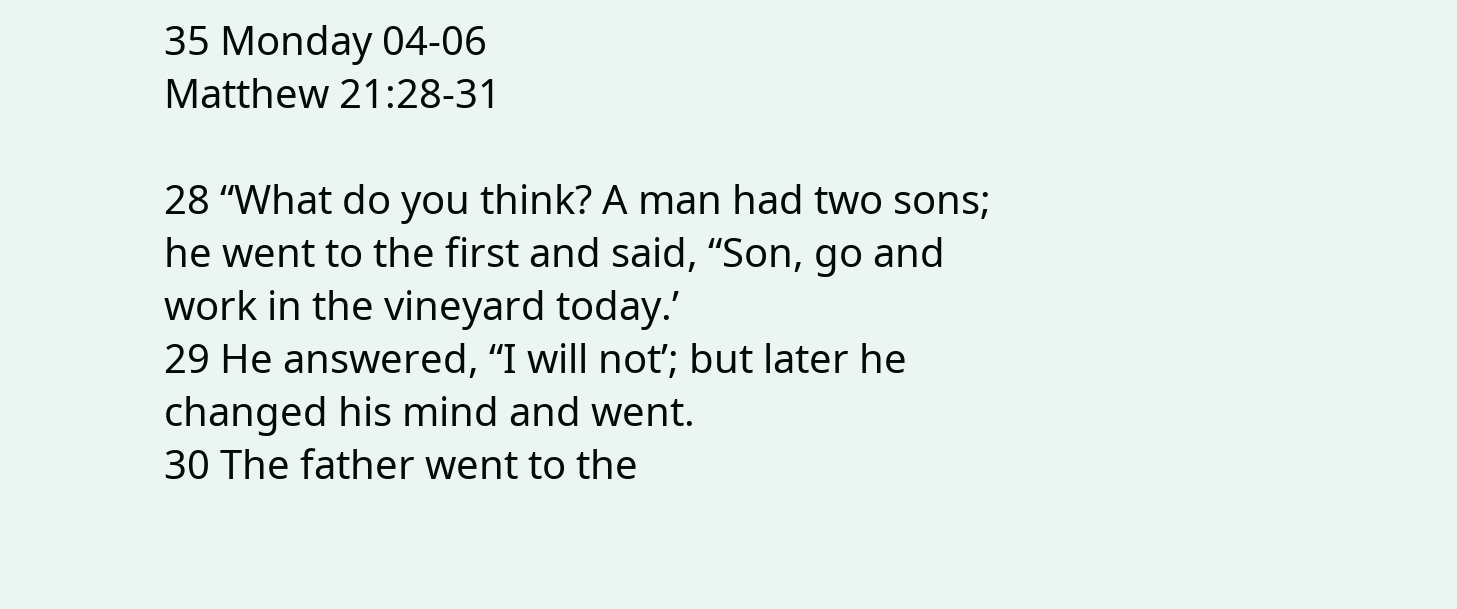35 Monday 04-06
Matthew 21:28-31

28 “What do you think? A man had two sons;
he went to the first and said, “Son, go and work in the vineyard today.’
29 He answered, “I will not’; but later he changed his mind and went.
30 The father went to the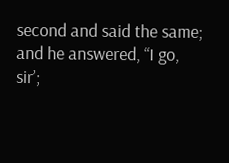second and said the same;
and he answered, “I go, sir’;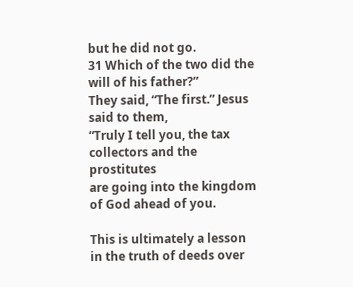but he did not go.
31 Which of the two did the will of his father?”
They said, “The first.” Jesus said to them,
“Truly I tell you, the tax collectors and the prostitutes
are going into the kingdom of God ahead of you.

This is ultimately a lesson in the truth of deeds over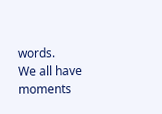words.
We all have moments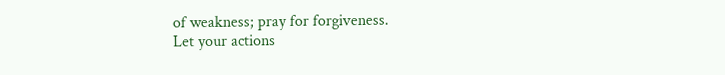of weakness; pray for forgiveness.
Let your actions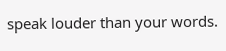speak louder than your words.